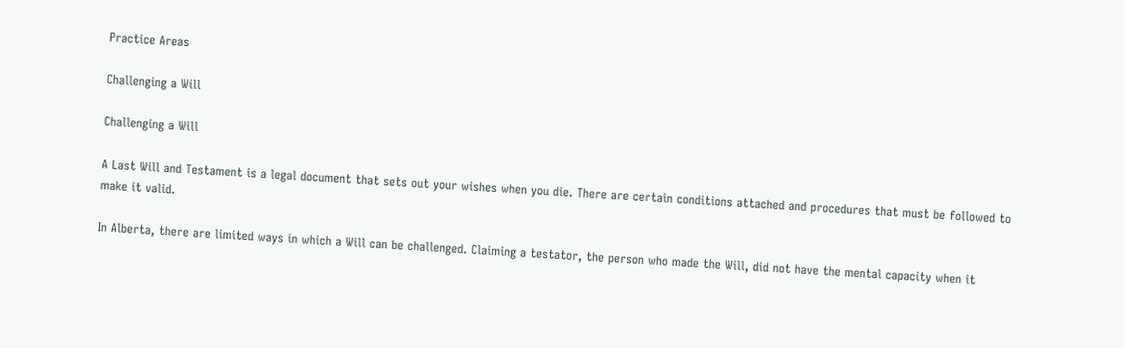Practice Areas

Challenging a Will

Challenging a Will

A Last Will and Testament is a legal document that sets out your wishes when you die. There are certain conditions attached and procedures that must be followed to make it valid.

In Alberta, there are limited ways in which a Will can be challenged. Claiming a testator, the person who made the Will, did not have the mental capacity when it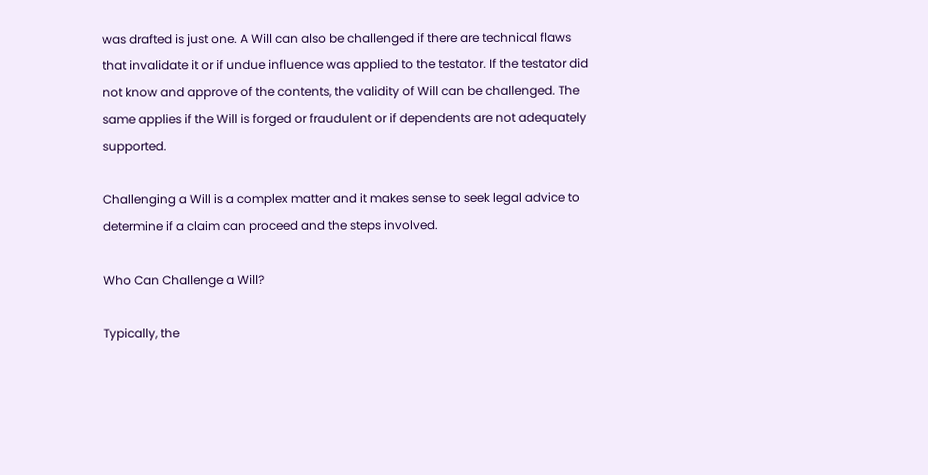was drafted is just one. A Will can also be challenged if there are technical flaws that invalidate it or if undue influence was applied to the testator. If the testator did not know and approve of the contents, the validity of Will can be challenged. The same applies if the Will is forged or fraudulent or if dependents are not adequately supported.

Challenging a Will is a complex matter and it makes sense to seek legal advice to determine if a claim can proceed and the steps involved.

Who Can Challenge a Will?

Typically, the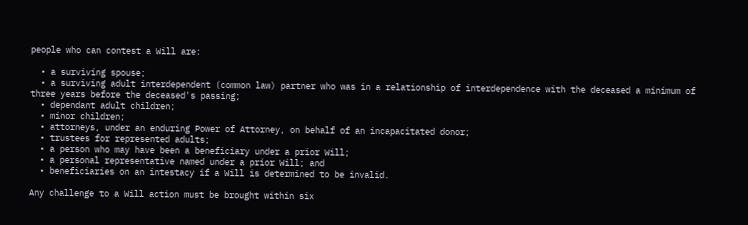people who can contest a Will are:

  • a surviving spouse;
  • a surviving adult interdependent (common law) partner who was in a relationship of interdependence with the deceased a minimum of three years before the deceased's passing;
  • dependant adult children;
  • minor children;
  • attorneys, under an enduring Power of Attorney, on behalf of an incapacitated donor;
  • trustees for represented adults;
  • a person who may have been a beneficiary under a prior Will;
  • a personal representative named under a prior Will; and
  • beneficiaries on an intestacy if a Will is determined to be invalid.

Any challenge to a Will action must be brought within six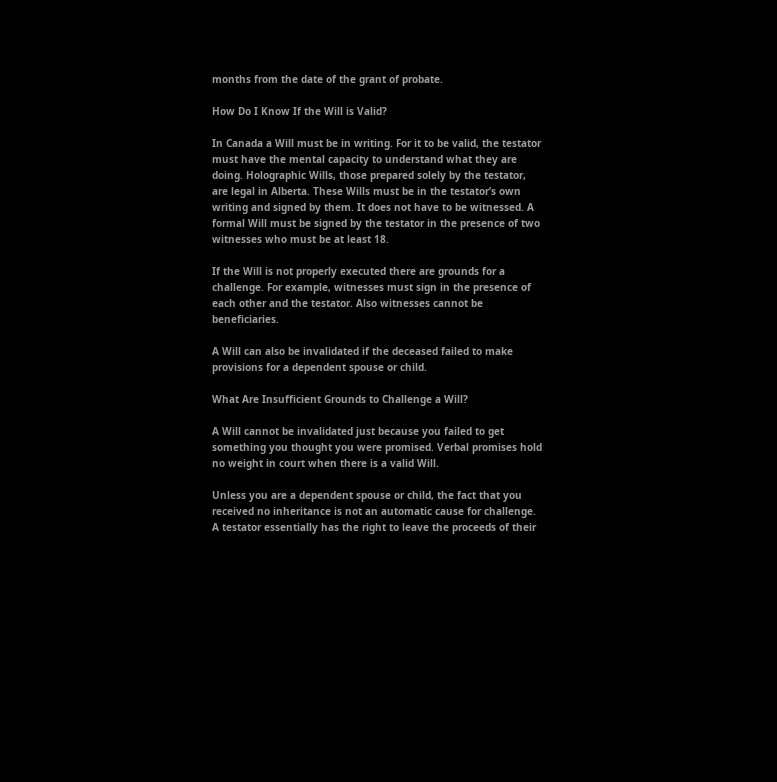months from the date of the grant of probate.

How Do I Know If the Will is Valid?

In Canada a Will must be in writing. For it to be valid, the testator must have the mental capacity to understand what they are doing. Holographic Wills, those prepared solely by the testator, are legal in Alberta. These Wills must be in the testator’s own writing and signed by them. It does not have to be witnessed. A formal Will must be signed by the testator in the presence of two witnesses who must be at least 18.

If the Will is not properly executed there are grounds for a challenge. For example, witnesses must sign in the presence of each other and the testator. Also witnesses cannot be beneficiaries.

A Will can also be invalidated if the deceased failed to make provisions for a dependent spouse or child.

What Are Insufficient Grounds to Challenge a Will?

A Will cannot be invalidated just because you failed to get something you thought you were promised. Verbal promises hold no weight in court when there is a valid Will.

Unless you are a dependent spouse or child, the fact that you received no inheritance is not an automatic cause for challenge. A testator essentially has the right to leave the proceeds of their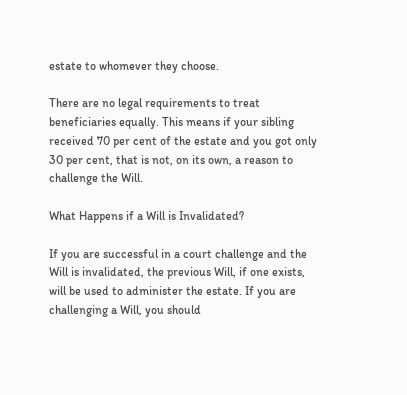estate to whomever they choose.

There are no legal requirements to treat beneficiaries equally. This means if your sibling received 70 per cent of the estate and you got only 30 per cent, that is not, on its own, a reason to challenge the Will.

What Happens if a Will is Invalidated?

If you are successful in a court challenge and the Will is invalidated, the previous Will, if one exists, will be used to administer the estate. If you are challenging a Will, you should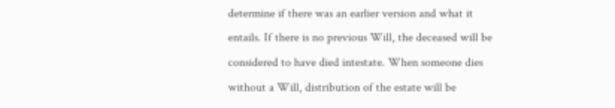determine if there was an earlier version and what it entails. If there is no previous Will, the deceased will be considered to have died intestate. When someone dies without a Will, distribution of the estate will be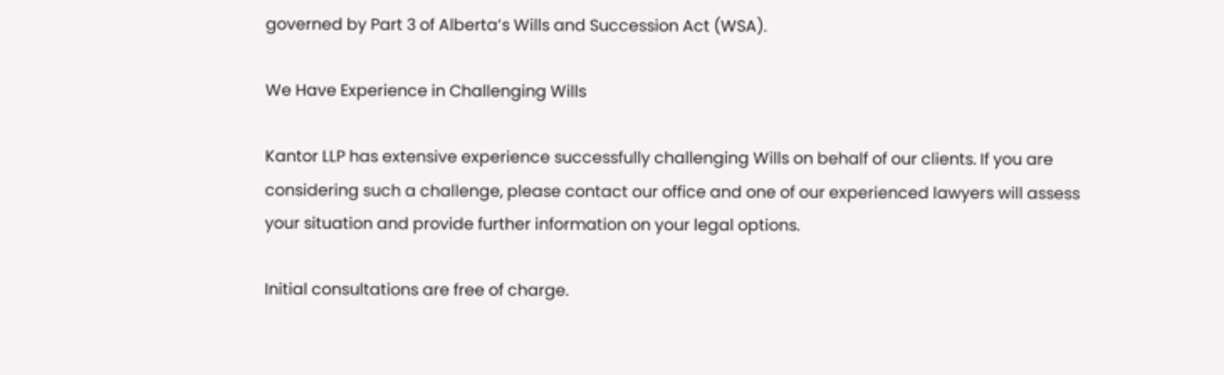governed by Part 3 of Alberta’s Wills and Succession Act (WSA).

We Have Experience in Challenging Wills

Kantor LLP has extensive experience successfully challenging Wills on behalf of our clients. If you are considering such a challenge, please contact our office and one of our experienced lawyers will assess your situation and provide further information on your legal options.

Initial consultations are free of charge.